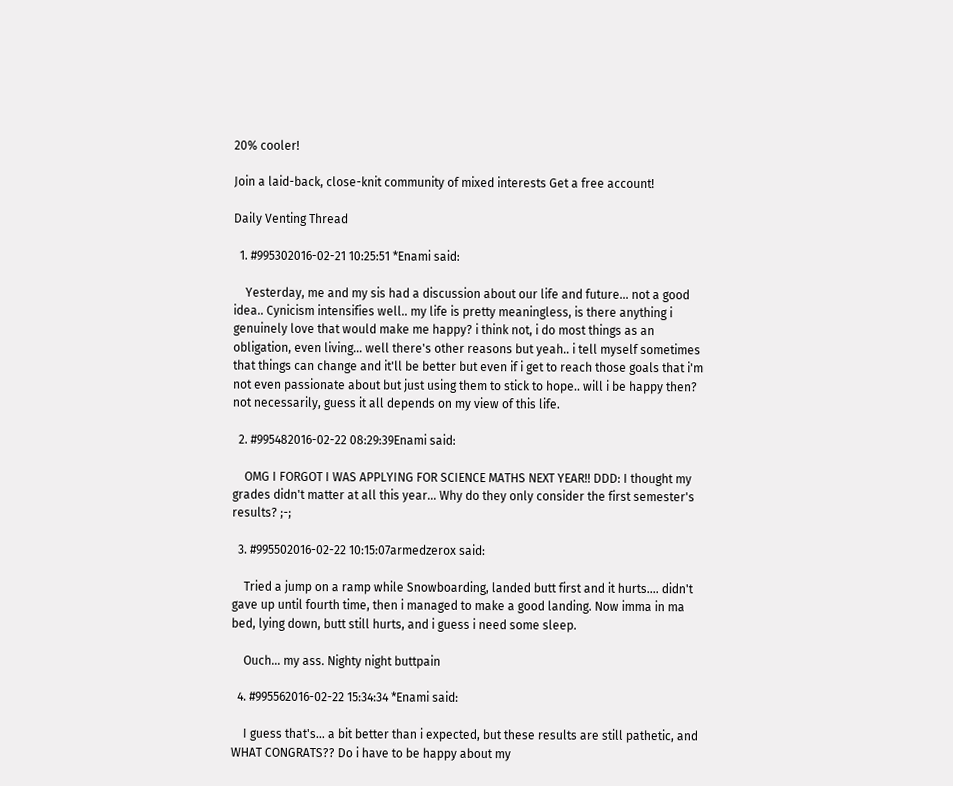20% cooler!

Join a laid-back, close-knit community of mixed interests Get a free account!

Daily Venting Thread

  1. #995302016-02-21 10:25:51 *Enami said:

    Yesterday, me and my sis had a discussion about our life and future... not a good idea.. Cynicism intensifies well.. my life is pretty meaningless, is there anything i genuinely love that would make me happy? i think not, i do most things as an obligation, even living... well there's other reasons but yeah.. i tell myself sometimes that things can change and it'll be better but even if i get to reach those goals that i'm not even passionate about but just using them to stick to hope.. will i be happy then? not necessarily, guess it all depends on my view of this life.

  2. #995482016-02-22 08:29:39Enami said:

    OMG I FORGOT I WAS APPLYING FOR SCIENCE MATHS NEXT YEAR!! DDD: I thought my grades didn't matter at all this year... Why do they only consider the first semester's results? ;-;

  3. #995502016-02-22 10:15:07armedzerox said:

    Tried a jump on a ramp while Snowboarding, landed butt first and it hurts.... didn't gave up until fourth time, then i managed to make a good landing. Now imma in ma bed, lying down, butt still hurts, and i guess i need some sleep.

    Ouch... my ass. Nighty night buttpain

  4. #995562016-02-22 15:34:34 *Enami said:

    I guess that's... a bit better than i expected, but these results are still pathetic, and WHAT CONGRATS?? Do i have to be happy about my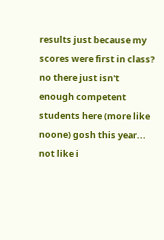results just because my scores were first in class? no there just isn't enough competent students here (more like noone) gosh this year... not like i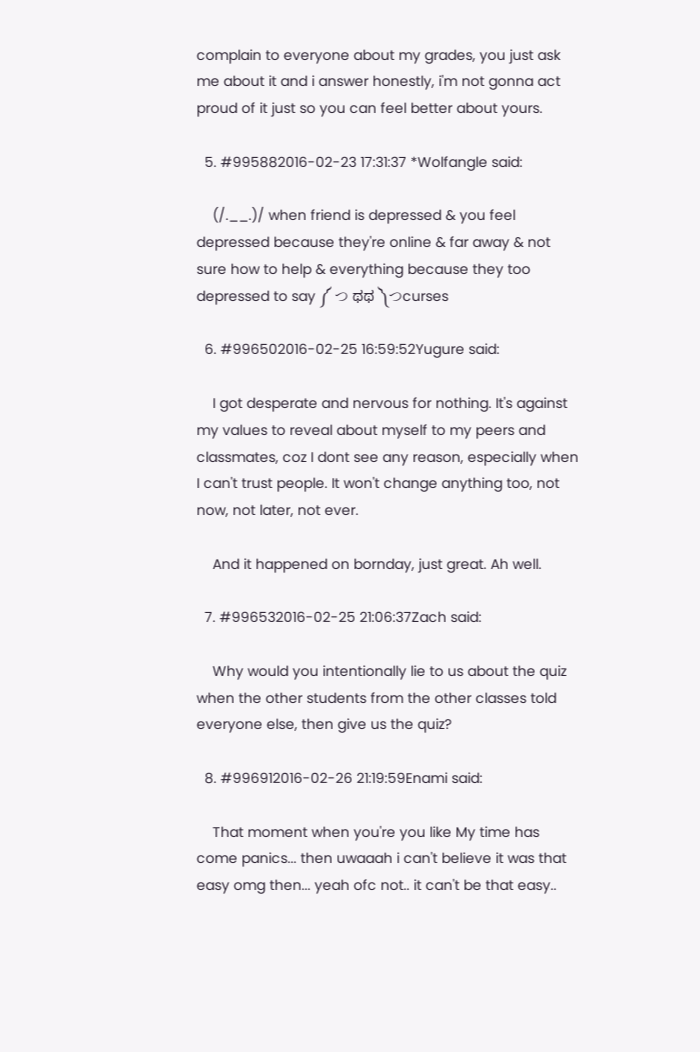complain to everyone about my grades, you just ask me about it and i answer honestly, i'm not gonna act proud of it just so you can feel better about yours.

  5. #995882016-02-23 17:31:37 *Wolfangle said:

    (/.__.)/ when friend is depressed & you feel depressed because they're online & far away & not sure how to help & everything because they too depressed to say ༼ つ ಥಥ ༽つcurses

  6. #996502016-02-25 16:59:52Yugure said:

    I got desperate and nervous for nothing. It's against my values to reveal about myself to my peers and classmates, coz I dont see any reason, especially when I can't trust people. It won't change anything too, not now, not later, not ever.

    And it happened on bornday, just great. Ah well.

  7. #996532016-02-25 21:06:37Zach said:

    Why would you intentionally lie to us about the quiz when the other students from the other classes told everyone else, then give us the quiz?

  8. #996912016-02-26 21:19:59Enami said:

    That moment when you're you like My time has come panics... then uwaaah i can't believe it was that easy omg then... yeah ofc not.. it can't be that easy..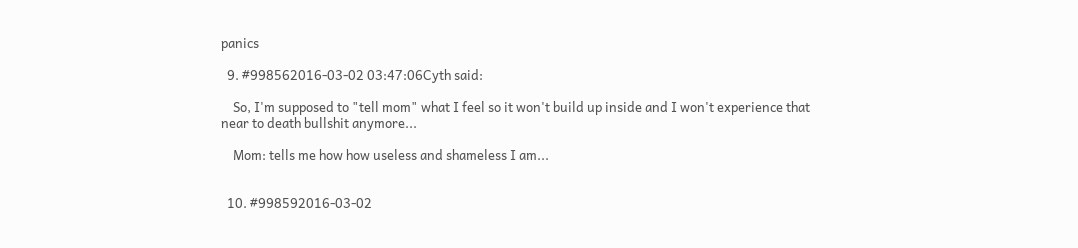panics

  9. #998562016-03-02 03:47:06Cyth said:

    So, I'm supposed to "tell mom" what I feel so it won't build up inside and I won't experience that near to death bullshit anymore...

    Mom: tells me how how useless and shameless I am...


  10. #998592016-03-02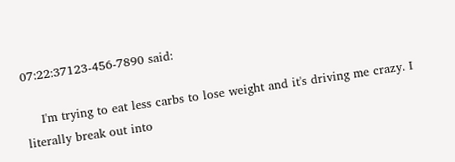07:22:37123-456-7890 said:

    I'm trying to eat less carbs to lose weight and it's driving me crazy. I literally break out into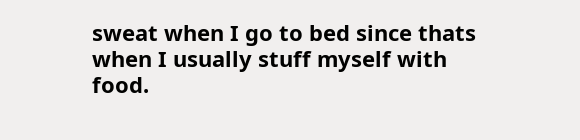sweat when I go to bed since thats when I usually stuff myself with food.